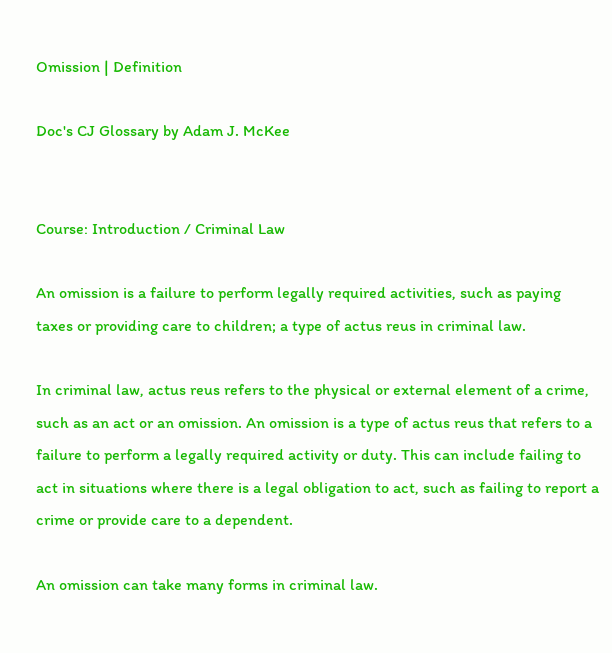Omission | Definition

Doc's CJ Glossary by Adam J. McKee


Course: Introduction / Criminal Law

An omission is a failure to perform legally required activities, such as paying taxes or providing care to children; a type of actus reus in criminal law.

In criminal law, actus reus refers to the physical or external element of a crime, such as an act or an omission. An omission is a type of actus reus that refers to a failure to perform a legally required activity or duty. This can include failing to act in situations where there is a legal obligation to act, such as failing to report a crime or provide care to a dependent.

An omission can take many forms in criminal law.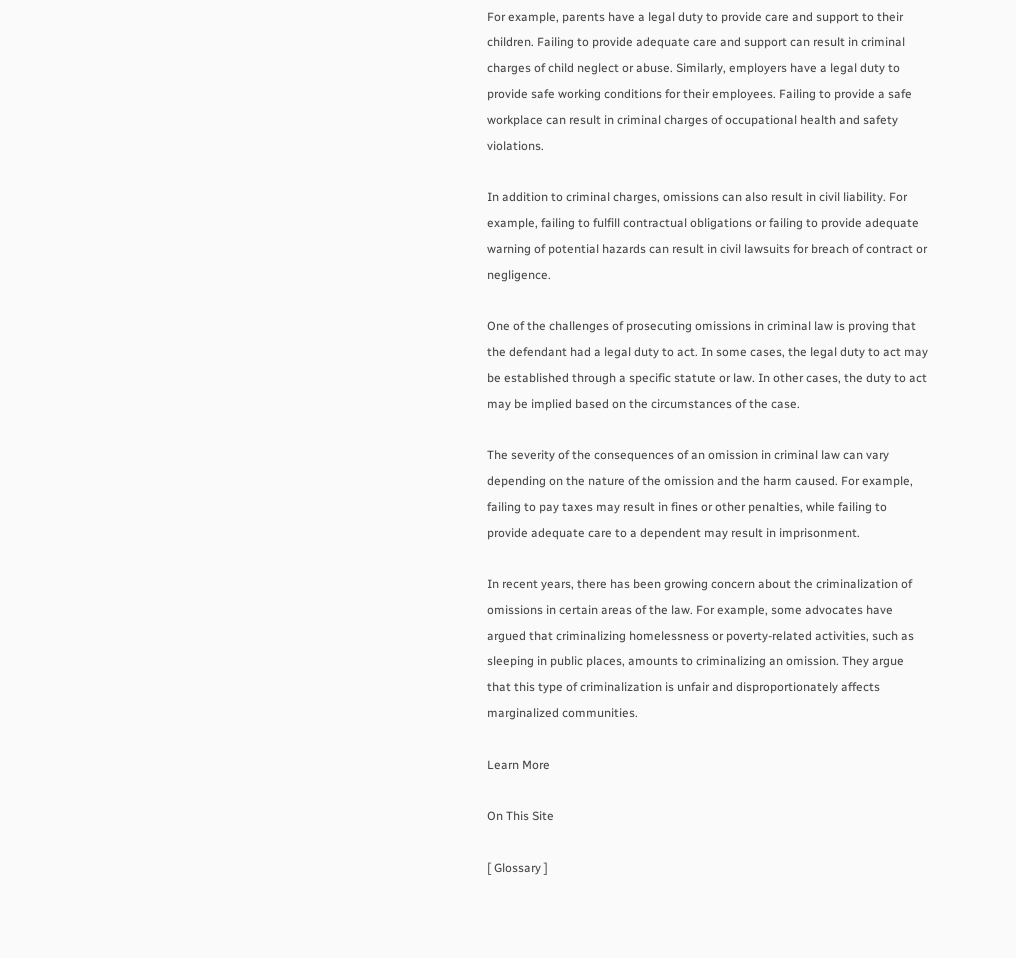For example, parents have a legal duty to provide care and support to their children. Failing to provide adequate care and support can result in criminal charges of child neglect or abuse. Similarly, employers have a legal duty to provide safe working conditions for their employees. Failing to provide a safe workplace can result in criminal charges of occupational health and safety violations.

In addition to criminal charges, omissions can also result in civil liability. For example, failing to fulfill contractual obligations or failing to provide adequate warning of potential hazards can result in civil lawsuits for breach of contract or negligence.

One of the challenges of prosecuting omissions in criminal law is proving that the defendant had a legal duty to act. In some cases, the legal duty to act may be established through a specific statute or law. In other cases, the duty to act may be implied based on the circumstances of the case.

The severity of the consequences of an omission in criminal law can vary depending on the nature of the omission and the harm caused. For example, failing to pay taxes may result in fines or other penalties, while failing to provide adequate care to a dependent may result in imprisonment.

In recent years, there has been growing concern about the criminalization of omissions in certain areas of the law. For example, some advocates have argued that criminalizing homelessness or poverty-related activities, such as sleeping in public places, amounts to criminalizing an omission. They argue that this type of criminalization is unfair and disproportionately affects marginalized communities.

Learn More

On This Site

[ Glossary ]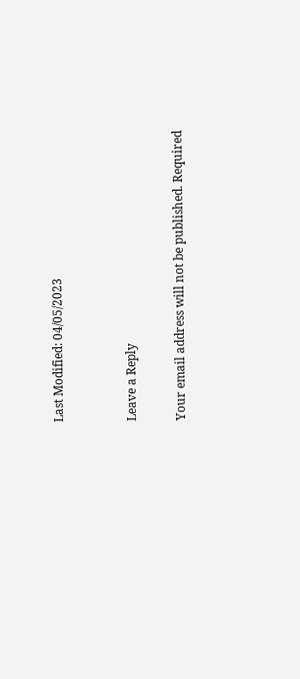Last Modified: 04/05/2023


Leave a Reply

Your email address will not be published. Required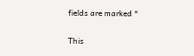fields are marked *

This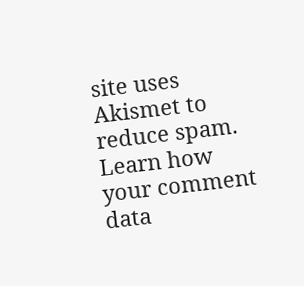site uses Akismet to reduce spam. Learn how your comment data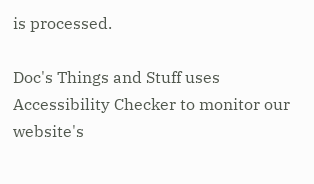is processed.

Doc's Things and Stuff uses Accessibility Checker to monitor our website's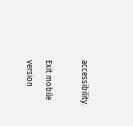accessibility.

Exit mobile version